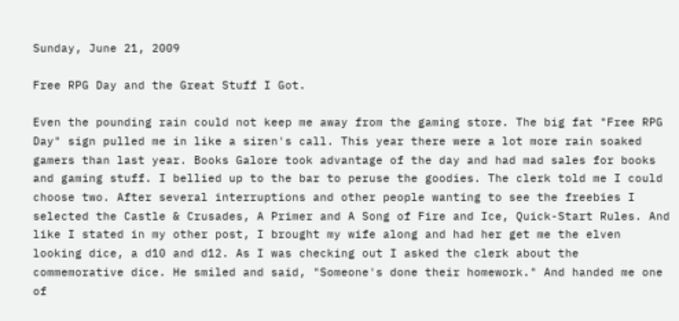Sunday, June 21, 2009

Free RPG Day and the Great Stuff I Got.

Even the pounding rain could not keep me away from the gaming store. The big fat "Free RPG Day" sign pulled me in like a siren's call. This year there were a lot more rain soaked gamers than last year. Books Galore took advantage of the day and had mad sales for books and gaming stuff. I bellied up to the bar to peruse the goodies. The clerk told me I could choose two. After several interruptions and other people wanting to see the freebies I selected the Castle & Crusades, A Primer and A Song of Fire and Ice, Quick-Start Rules. And like I stated in my other post, I brought my wife along and had her get me the elven looking dice, a d10 and d12. As I was checking out I asked the clerk about the commemorative dice. He smiled and said, "Someone's done their homework." And handed me one of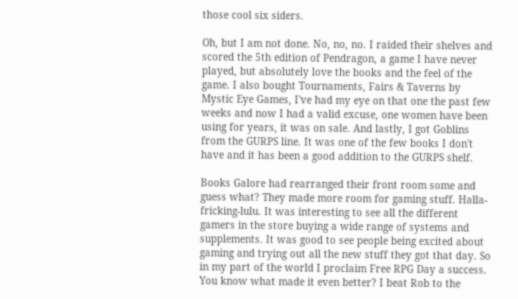those cool six siders.

Oh, but I am not done. No, no, no. I raided their shelves and scored the 5th edition of Pendragon, a game I have never played, but absolutely love the books and the feel of the game. I also bought Tournaments, Fairs & Taverns by Mystic Eye Games, I've had my eye on that one the past few weeks and now I had a valid excuse, one women have been using for years, it was on sale. And lastly, I got Goblins from the GURPS line. It was one of the few books I don't have and it has been a good addition to the GURPS shelf.

Books Galore had rearranged their front room some and guess what? They made more room for gaming stuff. Halla-fricking-lulu. It was interesting to see all the different gamers in the store buying a wide range of systems and supplements. It was good to see people being excited about gaming and trying out all the new stuff they got that day. So in my part of the world I proclaim Free RPG Day a success. You know what made it even better? I beat Rob to the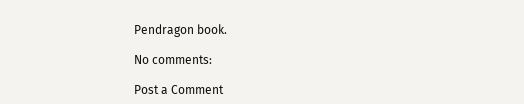Pendragon book.

No comments:

Post a Comment